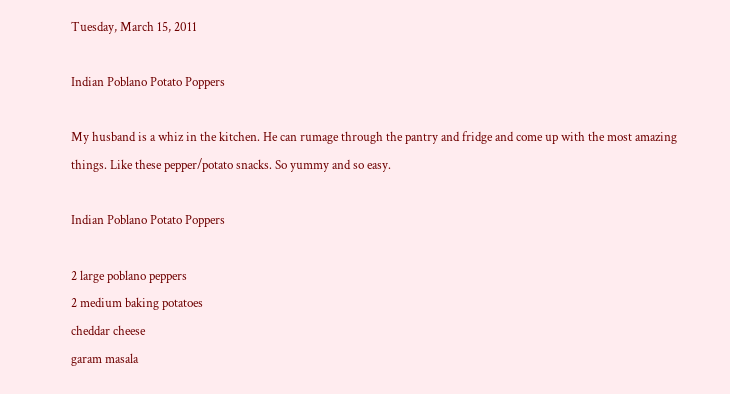Tuesday, March 15, 2011

Indian Poblano Potato Poppers

My husband is a whiz in the kitchen. He can rumage through the pantry and fridge and come up with the most amazing things. Like these pepper/potato snacks. So yummy and so easy.

Indian Poblano Potato Poppers

2 large poblano peppers
2 medium baking potatoes
cheddar cheese
garam masala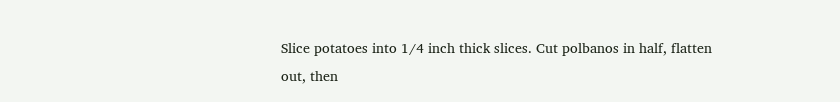Slice potatoes into 1/4 inch thick slices. Cut polbanos in half, flatten out, then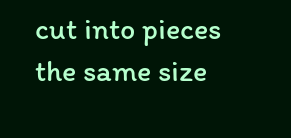cut into pieces the same size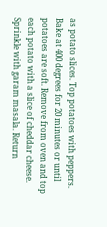as potato slices. Top potatoes with peppers. Bake at 400 degrees for 20 minutes or until potatoes are soft. Remove from oven and top each potato with a slice of cheddar cheese. Sprinkle with garam masala. Return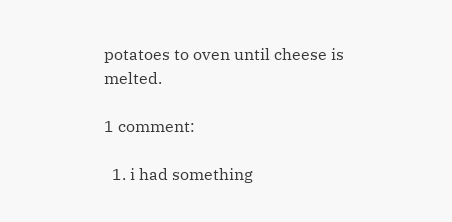potatoes to oven until cheese is melted.

1 comment:

  1. i had something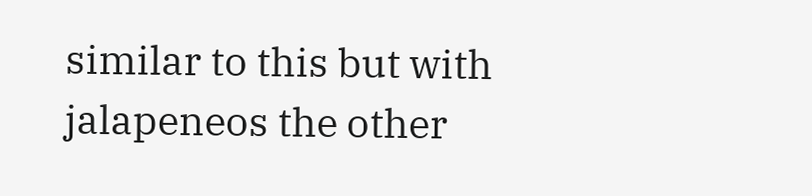similar to this but with jalapeneos the other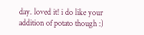day. loved it! i do like your addition of potato though :)